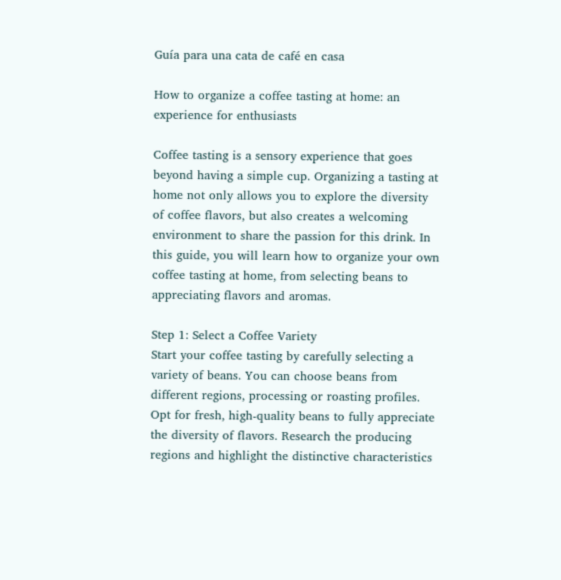Guía para una cata de café en casa

How to organize a coffee tasting at home: an experience for enthusiasts

Coffee tasting is a sensory experience that goes beyond having a simple cup. Organizing a tasting at home not only allows you to explore the diversity of coffee flavors, but also creates a welcoming environment to share the passion for this drink. In this guide, you will learn how to organize your own coffee tasting at home, from selecting beans to appreciating flavors and aromas.

Step 1: Select a Coffee Variety
Start your coffee tasting by carefully selecting a variety of beans. You can choose beans from different regions, processing or roasting profiles. Opt for fresh, high-quality beans to fully appreciate the diversity of flavors. Research the producing regions and highlight the distinctive characteristics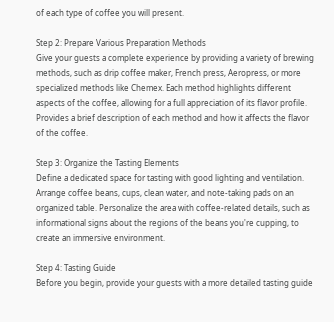of each type of coffee you will present.

Step 2: Prepare Various Preparation Methods
Give your guests a complete experience by providing a variety of brewing methods, such as drip coffee maker, French press, Aeropress, or more specialized methods like Chemex. Each method highlights different aspects of the coffee, allowing for a full appreciation of its flavor profile. Provides a brief description of each method and how it affects the flavor of the coffee.

Step 3: Organize the Tasting Elements
Define a dedicated space for tasting with good lighting and ventilation. Arrange coffee beans, cups, clean water, and note-taking pads on an organized table. Personalize the area with coffee-related details, such as informational signs about the regions of the beans you're cupping, to create an immersive environment.

Step 4: Tasting Guide
Before you begin, provide your guests with a more detailed tasting guide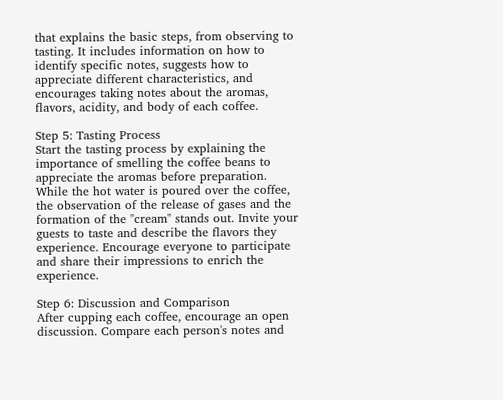that explains the basic steps, from observing to tasting. It includes information on how to identify specific notes, suggests how to appreciate different characteristics, and encourages taking notes about the aromas, flavors, acidity, and body of each coffee.

Step 5: Tasting Process
Start the tasting process by explaining the importance of smelling the coffee beans to appreciate the aromas before preparation. While the hot water is poured over the coffee, the observation of the release of gases and the formation of the "cream" stands out. Invite your guests to taste and describe the flavors they experience. Encourage everyone to participate and share their impressions to enrich the experience.

Step 6: Discussion and Comparison
After cupping each coffee, encourage an open discussion. Compare each person's notes and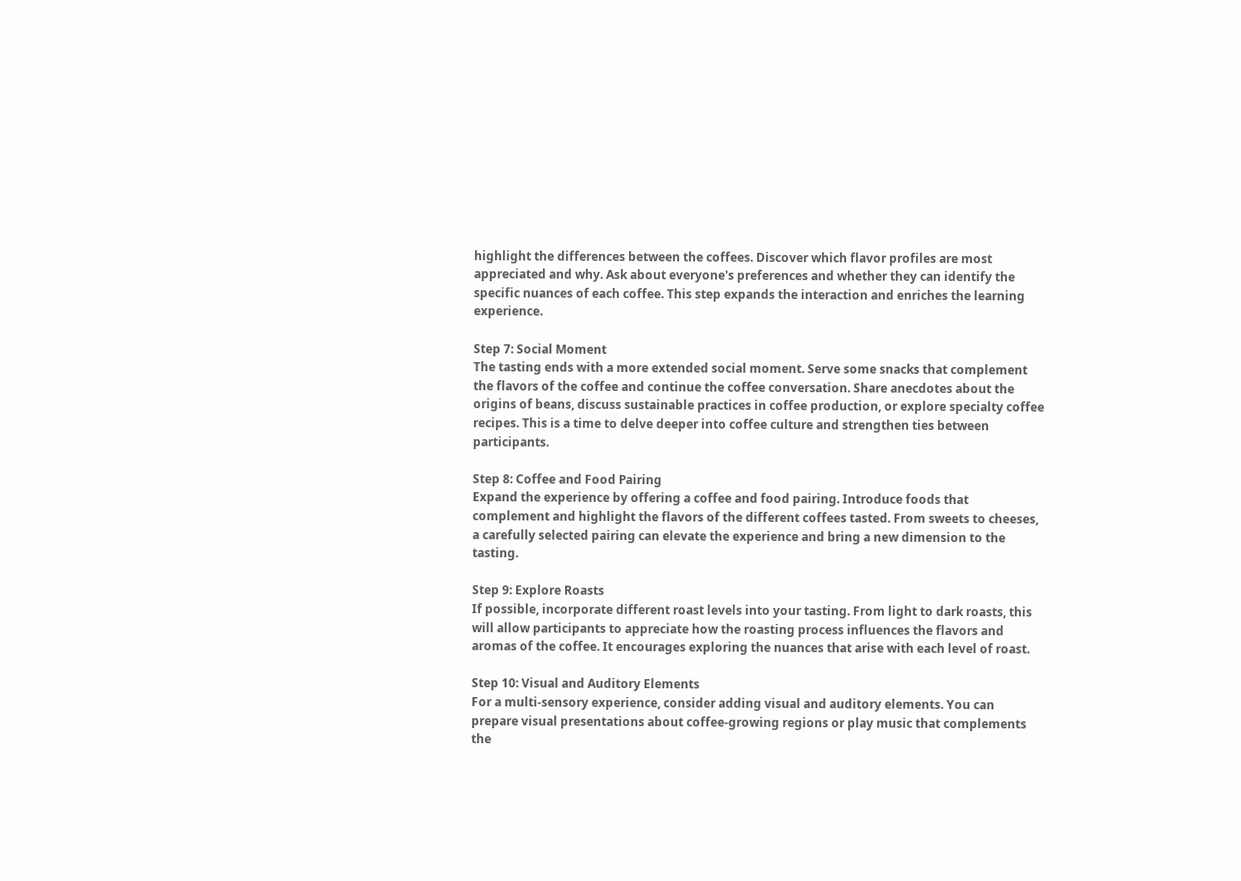highlight the differences between the coffees. Discover which flavor profiles are most appreciated and why. Ask about everyone's preferences and whether they can identify the specific nuances of each coffee. This step expands the interaction and enriches the learning experience.

Step 7: Social Moment
The tasting ends with a more extended social moment. Serve some snacks that complement the flavors of the coffee and continue the coffee conversation. Share anecdotes about the origins of beans, discuss sustainable practices in coffee production, or explore specialty coffee recipes. This is a time to delve deeper into coffee culture and strengthen ties between participants.

Step 8: Coffee and Food Pairing
Expand the experience by offering a coffee and food pairing. Introduce foods that complement and highlight the flavors of the different coffees tasted. From sweets to cheeses, a carefully selected pairing can elevate the experience and bring a new dimension to the tasting.

Step 9: Explore Roasts
If possible, incorporate different roast levels into your tasting. From light to dark roasts, this will allow participants to appreciate how the roasting process influences the flavors and aromas of the coffee. It encourages exploring the nuances that arise with each level of roast.

Step 10: Visual and Auditory Elements
For a multi-sensory experience, consider adding visual and auditory elements. You can prepare visual presentations about coffee-growing regions or play music that complements the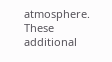atmosphere. These additional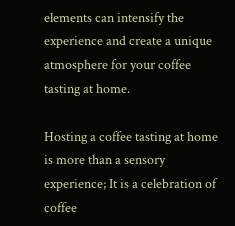elements can intensify the experience and create a unique atmosphere for your coffee tasting at home.

Hosting a coffee tasting at home is more than a sensory experience; It is a celebration of coffee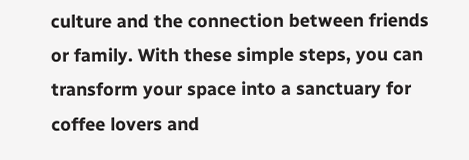culture and the connection between friends or family. With these simple steps, you can transform your space into a sanctuary for coffee lovers and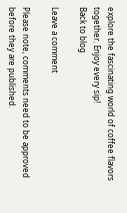explore the fascinating world of coffee flavors together. Enjoy every sip!
Back to blog

Leave a comment

Please note, comments need to be approved before they are published.